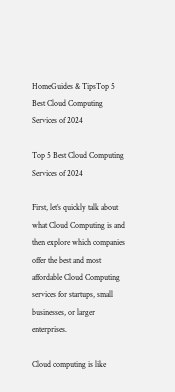HomeGuides & TipsTop 5 Best Cloud Computing Services of 2024

Top 5 Best Cloud Computing Services of 2024

First, let’s quickly talk about what Cloud Computing is and then explore which companies offer the best and most affordable Cloud Computing services for startups, small businesses, or larger enterprises.

Cloud computing is like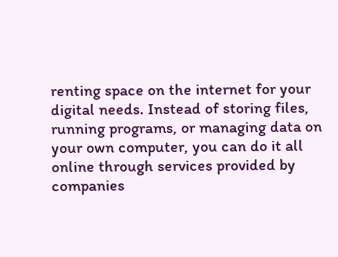renting space on the internet for your digital needs. Instead of storing files, running programs, or managing data on your own computer, you can do it all online through services provided by companies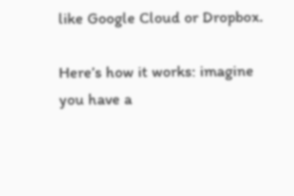like Google Cloud or Dropbox.

Here’s how it works: imagine you have a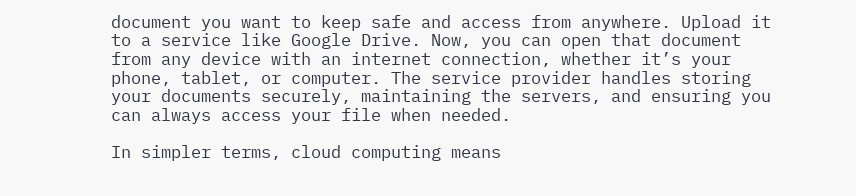document you want to keep safe and access from anywhere. Upload it to a service like Google Drive. Now, you can open that document from any device with an internet connection, whether it’s your phone, tablet, or computer. The service provider handles storing your documents securely, maintaining the servers, and ensuring you can always access your file when needed.

In simpler terms, cloud computing means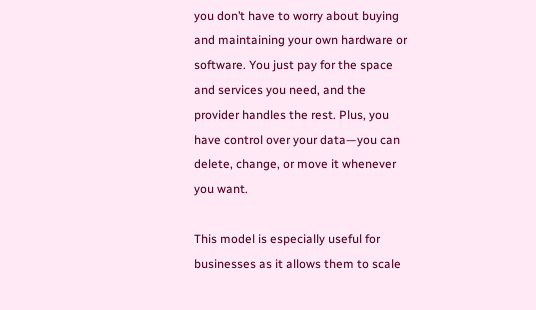you don’t have to worry about buying and maintaining your own hardware or software. You just pay for the space and services you need, and the provider handles the rest. Plus, you have control over your data—you can delete, change, or move it whenever you want.

This model is especially useful for businesses as it allows them to scale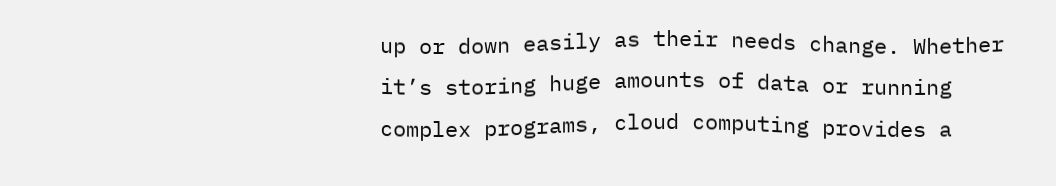up or down easily as their needs change. Whether it’s storing huge amounts of data or running complex programs, cloud computing provides a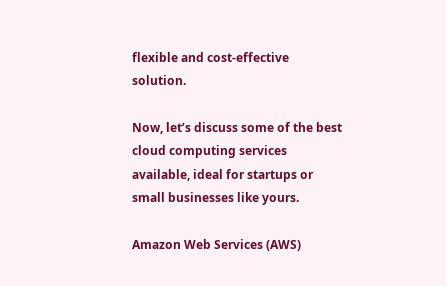flexible and cost-effective solution.

Now, let’s discuss some of the best cloud computing services available, ideal for startups or small businesses like yours.

Amazon Web Services (AWS)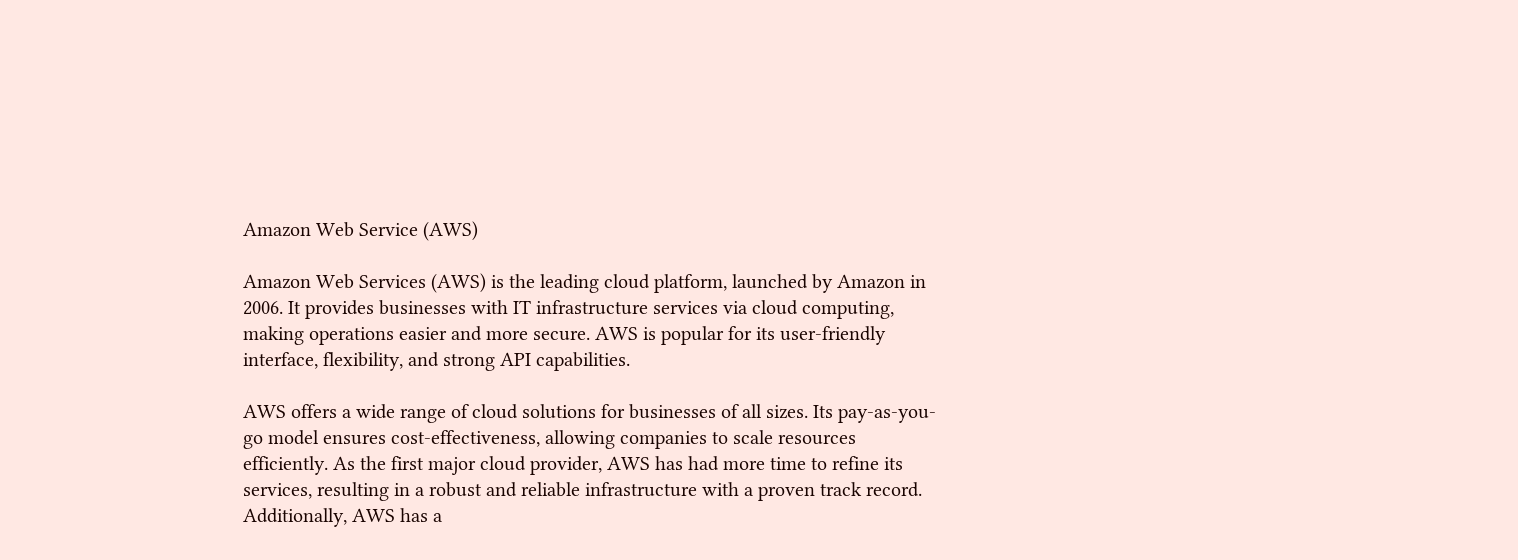Amazon Web Service (AWS)

Amazon Web Services (AWS) is the leading cloud platform, launched by Amazon in 2006. It provides businesses with IT infrastructure services via cloud computing, making operations easier and more secure. AWS is popular for its user-friendly interface, flexibility, and strong API capabilities.

AWS offers a wide range of cloud solutions for businesses of all sizes. Its pay-as-you-go model ensures cost-effectiveness, allowing companies to scale resources efficiently. As the first major cloud provider, AWS has had more time to refine its services, resulting in a robust and reliable infrastructure with a proven track record. Additionally, AWS has a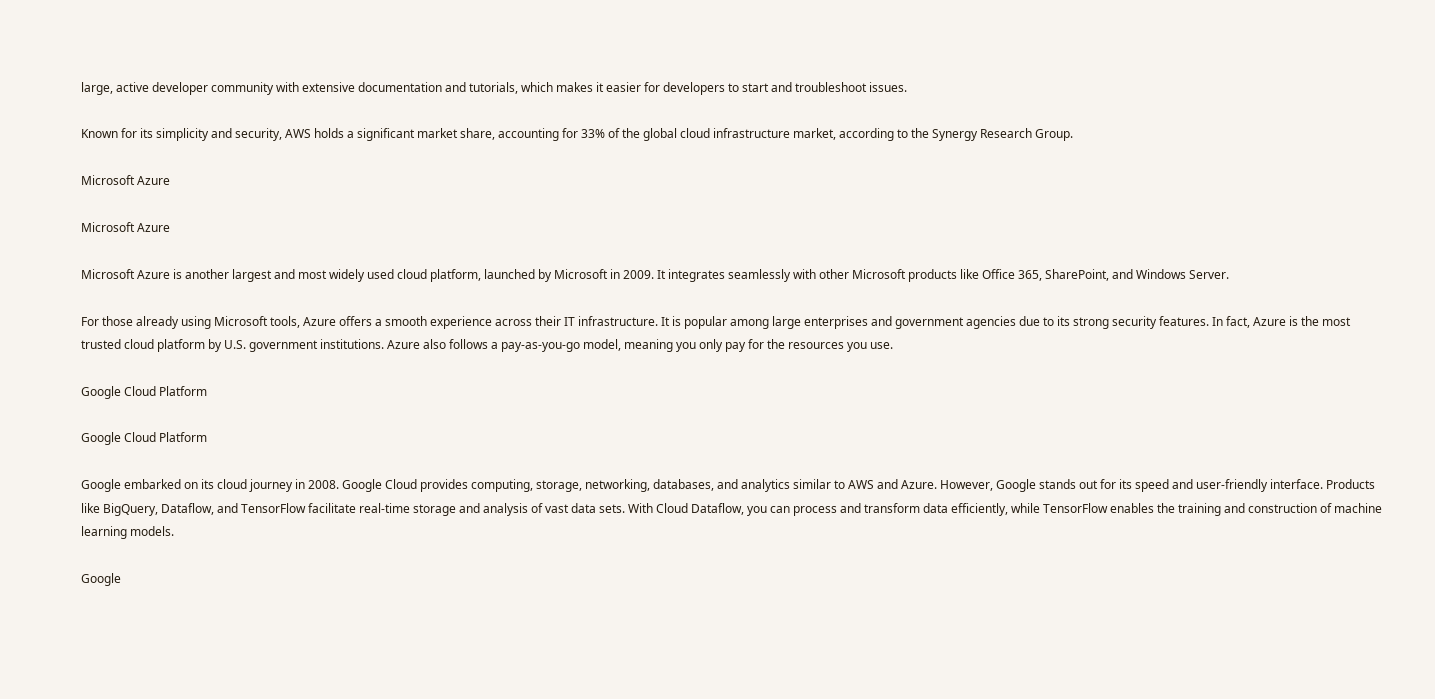large, active developer community with extensive documentation and tutorials, which makes it easier for developers to start and troubleshoot issues.

Known for its simplicity and security, AWS holds a significant market share, accounting for 33% of the global cloud infrastructure market, according to the Synergy Research Group.

Microsoft Azure

Microsoft Azure

Microsoft Azure is another largest and most widely used cloud platform, launched by Microsoft in 2009. It integrates seamlessly with other Microsoft products like Office 365, SharePoint, and Windows Server.

For those already using Microsoft tools, Azure offers a smooth experience across their IT infrastructure. It is popular among large enterprises and government agencies due to its strong security features. In fact, Azure is the most trusted cloud platform by U.S. government institutions. Azure also follows a pay-as-you-go model, meaning you only pay for the resources you use.

Google Cloud Platform

Google Cloud Platform

Google embarked on its cloud journey in 2008. Google Cloud provides computing, storage, networking, databases, and analytics similar to AWS and Azure. However, Google stands out for its speed and user-friendly interface. Products like BigQuery, Dataflow, and TensorFlow facilitate real-time storage and analysis of vast data sets. With Cloud Dataflow, you can process and transform data efficiently, while TensorFlow enables the training and construction of machine learning models.

Google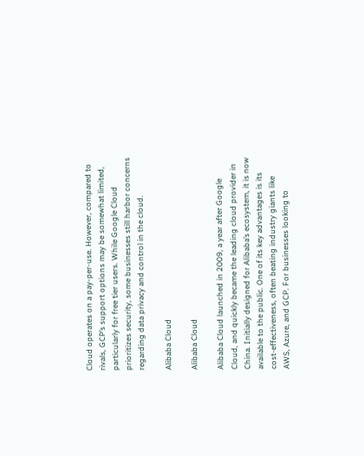Cloud operates on a pay-per-use. However, compared to rivals, GCP’s support options may be somewhat limited, particularly for free tier users. While Google Cloud prioritizes security, some businesses still harbor concerns regarding data privacy and control in the cloud.

Alibaba Cloud

Alibaba Cloud

Alibaba Cloud launched in 2009, a year after Google Cloud, and quickly became the leading cloud provider in China. Initially designed for Alibaba’s ecosystem, it is now available to the public. One of its key advantages is its cost-effectiveness, often beating industry giants like AWS, Azure, and GCP. For businesses looking to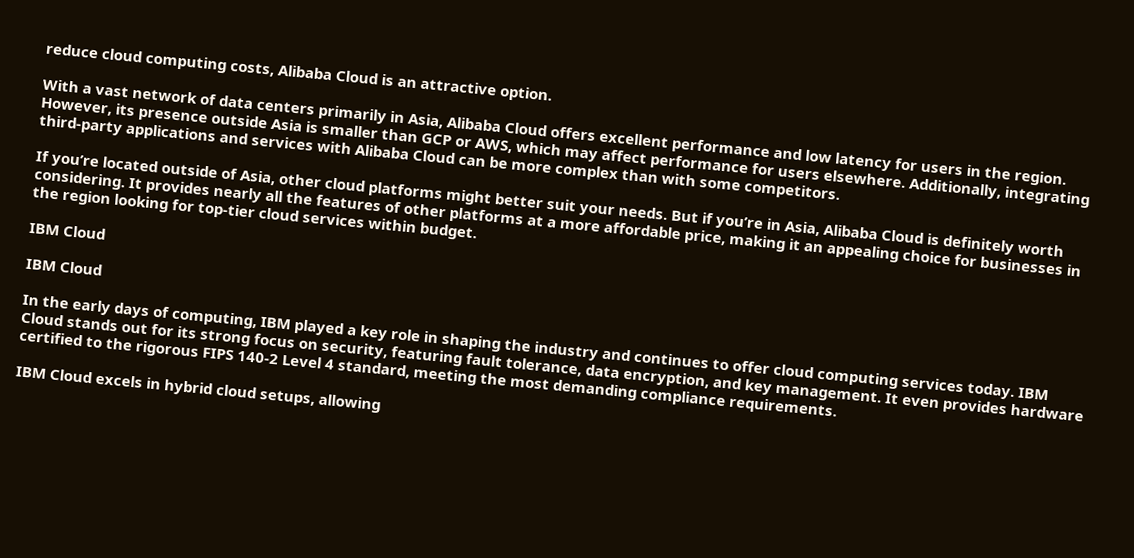reduce cloud computing costs, Alibaba Cloud is an attractive option.

With a vast network of data centers primarily in Asia, Alibaba Cloud offers excellent performance and low latency for users in the region. However, its presence outside Asia is smaller than GCP or AWS, which may affect performance for users elsewhere. Additionally, integrating third-party applications and services with Alibaba Cloud can be more complex than with some competitors.

If you’re located outside of Asia, other cloud platforms might better suit your needs. But if you’re in Asia, Alibaba Cloud is definitely worth considering. It provides nearly all the features of other platforms at a more affordable price, making it an appealing choice for businesses in the region looking for top-tier cloud services within budget.

IBM Cloud

IBM Cloud

In the early days of computing, IBM played a key role in shaping the industry and continues to offer cloud computing services today. IBM Cloud stands out for its strong focus on security, featuring fault tolerance, data encryption, and key management. It even provides hardware certified to the rigorous FIPS 140-2 Level 4 standard, meeting the most demanding compliance requirements.

IBM Cloud excels in hybrid cloud setups, allowing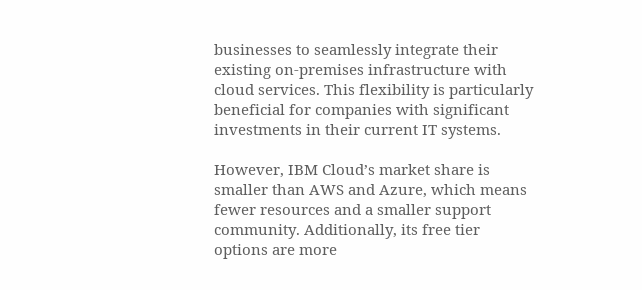businesses to seamlessly integrate their existing on-premises infrastructure with cloud services. This flexibility is particularly beneficial for companies with significant investments in their current IT systems.

However, IBM Cloud’s market share is smaller than AWS and Azure, which means fewer resources and a smaller support community. Additionally, its free tier options are more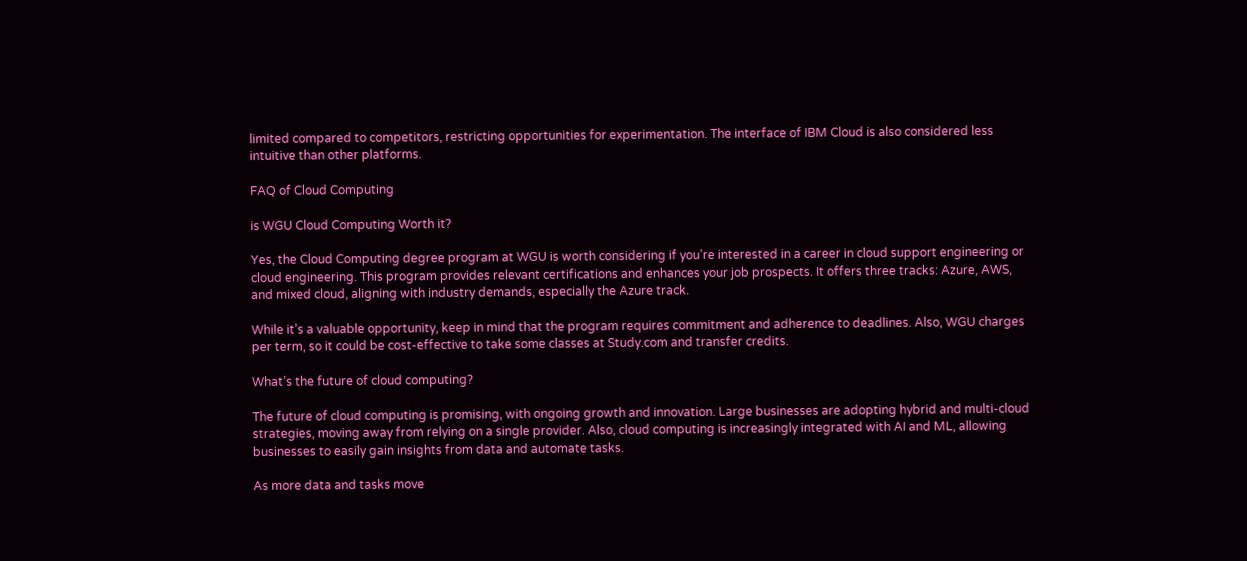limited compared to competitors, restricting opportunities for experimentation. The interface of IBM Cloud is also considered less intuitive than other platforms.

FAQ of Cloud Computing

is WGU Cloud Computing Worth it?

Yes, the Cloud Computing degree program at WGU is worth considering if you’re interested in a career in cloud support engineering or cloud engineering. This program provides relevant certifications and enhances your job prospects. It offers three tracks: Azure, AWS, and mixed cloud, aligning with industry demands, especially the Azure track.

While it’s a valuable opportunity, keep in mind that the program requires commitment and adherence to deadlines. Also, WGU charges per term, so it could be cost-effective to take some classes at Study.com and transfer credits.

What’s the future of cloud computing?

The future of cloud computing is promising, with ongoing growth and innovation. Large businesses are adopting hybrid and multi-cloud strategies, moving away from relying on a single provider. Also, cloud computing is increasingly integrated with AI and ML, allowing businesses to easily gain insights from data and automate tasks.

As more data and tasks move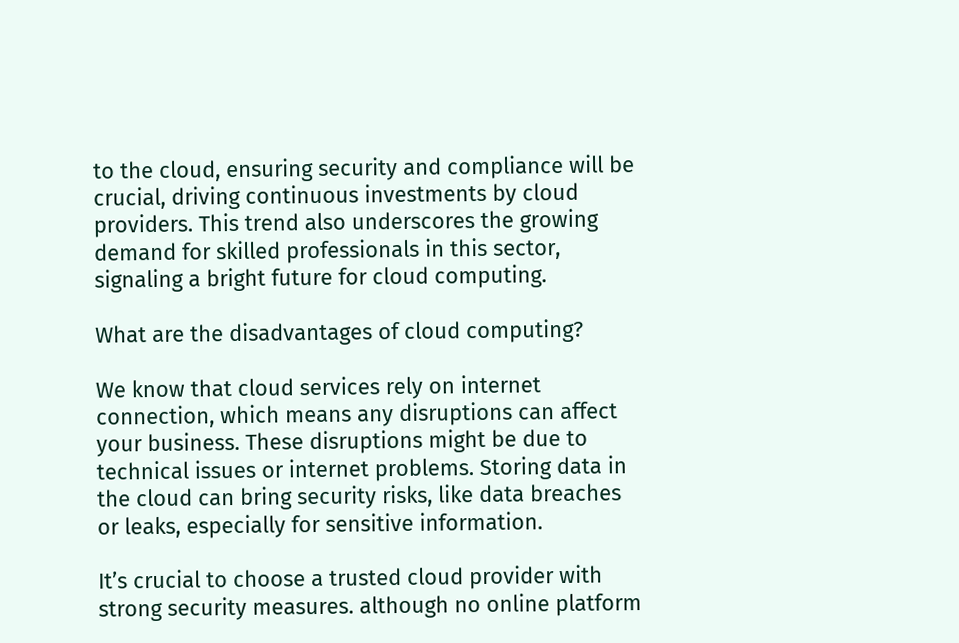to the cloud, ensuring security and compliance will be crucial, driving continuous investments by cloud providers. This trend also underscores the growing demand for skilled professionals in this sector, signaling a bright future for cloud computing.

What are the disadvantages of cloud computing?

We know that cloud services rely on internet connection, which means any disruptions can affect your business. These disruptions might be due to technical issues or internet problems. Storing data in the cloud can bring security risks, like data breaches or leaks, especially for sensitive information.

It’s crucial to choose a trusted cloud provider with strong security measures. although no online platform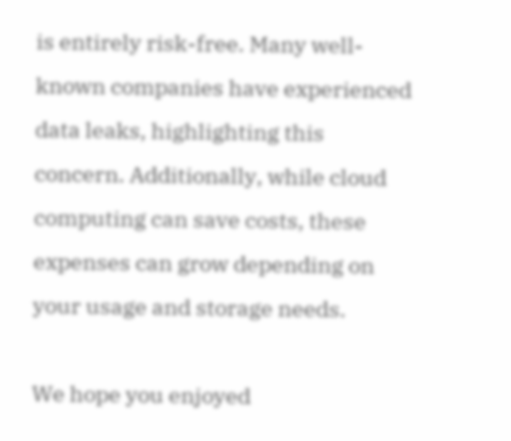is entirely risk-free. Many well-known companies have experienced data leaks, highlighting this concern. Additionally, while cloud computing can save costs, these expenses can grow depending on your usage and storage needs.

We hope you enjoyed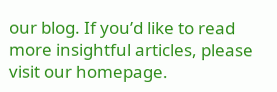our blog. If you’d like to read more insightful articles, please visit our homepage.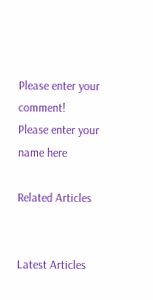Please enter your comment!
Please enter your name here

Related Articles


Latest Articles